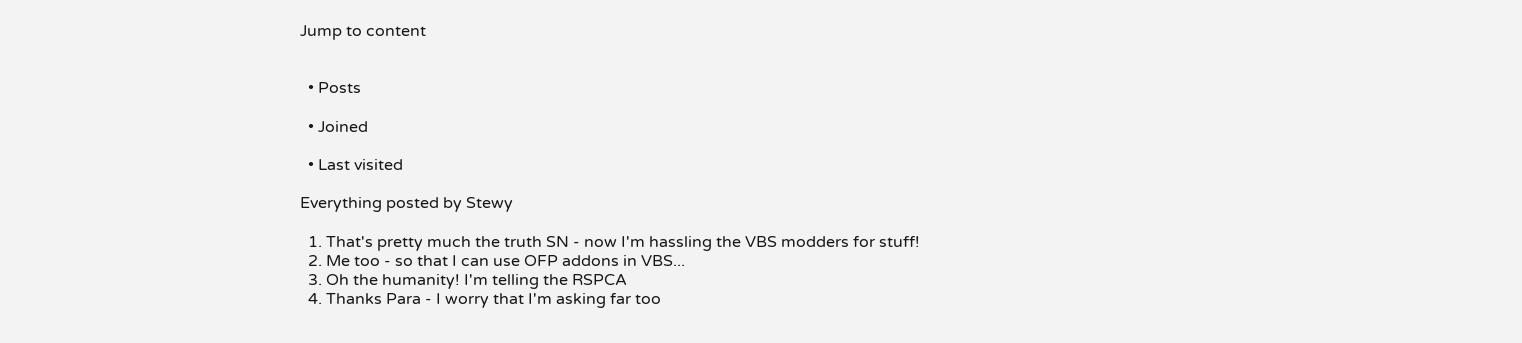Jump to content


  • Posts

  • Joined

  • Last visited

Everything posted by Stewy

  1. That's pretty much the truth SN - now I'm hassling the VBS modders for stuff!
  2. Me too - so that I can use OFP addons in VBS...
  3. Oh the humanity! I'm telling the RSPCA
  4. Thanks Para - I worry that I'm asking far too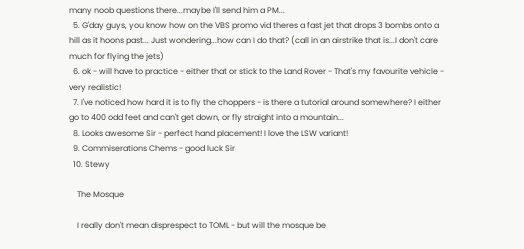many noob questions there...maybe I'll send him a PM...
  5. G'day guys, you know how on the VBS promo vid theres a fast jet that drops 3 bombs onto a hill as it hoons past... Just wondering...how can I do that? (call in an airstrike that is...I don't care much for flying the jets)
  6. ok - will have to practice - either that or stick to the Land Rover - That's my favourite vehicle - very realistic!
  7. I've noticed how hard it is to fly the choppers - is there a tutorial around somewhere? I either go to 400 odd feet and can't get down, or fly straight into a mountain...
  8. Looks awesome Sir - perfect hand placement! I love the LSW variant!
  9. Commiserations Chems - good luck Sir
  10. Stewy

    The Mosque

    I really don't mean disprespect to TOML - but will the mosque be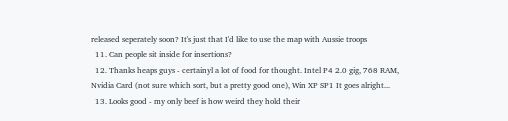released seperately soon? It's just that I'd like to use the map with Aussie troops
  11. Can people sit inside for insertions?
  12. Thanks heaps guys - certainyl a lot of food for thought. Intel P4 2.0 gig, 768 RAM, Nvidia Card (not sure which sort, but a pretty good one), Win XP SP1 It goes alright...
  13. Looks good - my only beef is how weird they hold their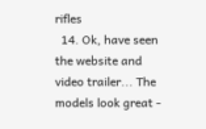rifles
  14. Ok, have seen the website and video trailer... The models look great -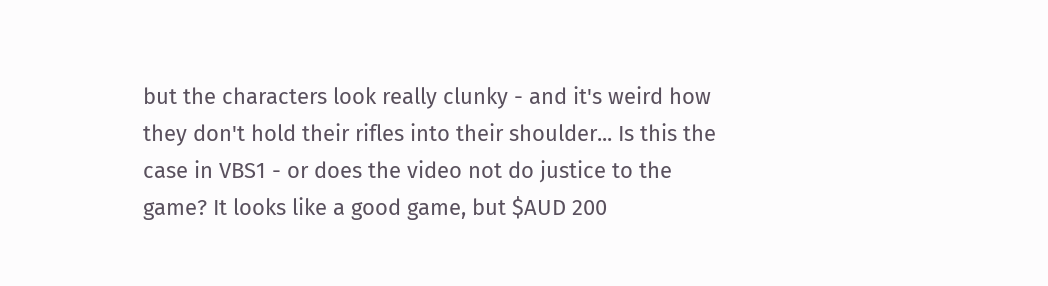but the characters look really clunky - and it's weird how they don't hold their rifles into their shoulder... Is this the case in VBS1 - or does the video not do justice to the game? It looks like a good game, but $AUD 200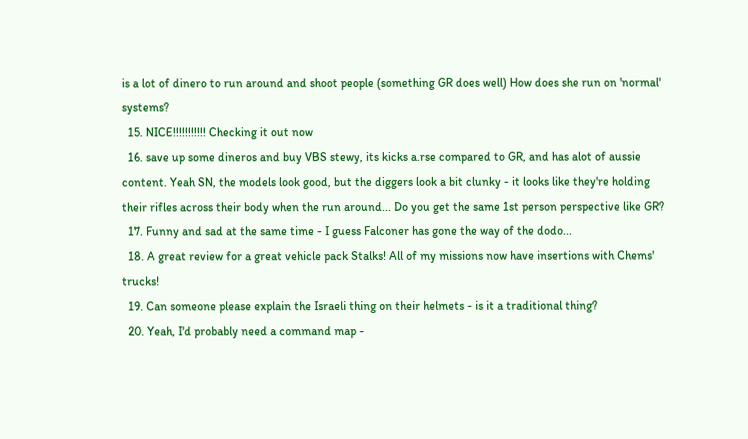is a lot of dinero to run around and shoot people (something GR does well) How does she run on 'normal' systems?
  15. NICE!!!!!!!!!!! Checking it out now
  16. save up some dineros and buy VBS stewy, its kicks a.rse compared to GR, and has alot of aussie content. Yeah SN, the models look good, but the diggers look a bit clunky - it looks like they're holding their rifles across their body when the run around... Do you get the same 1st person perspective like GR?
  17. Funny and sad at the same time - I guess Falconer has gone the way of the dodo...
  18. A great review for a great vehicle pack Stalks! All of my missions now have insertions with Chems' trucks!
  19. Can someone please explain the Israeli thing on their helmets - is it a traditional thing?
  20. Yeah, I'd probably need a command map -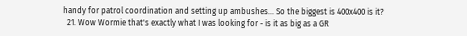handy for patrol coordination and setting up ambushes... So the biggest is 400x400 is it?
  21. Wow Wormie that's exactly what I was looking for - is it as big as a GR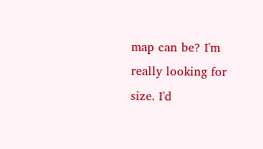map can be? I'm really looking for size. I'd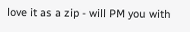love it as a zip - will PM you with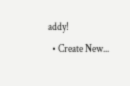addy!
  • Create New...